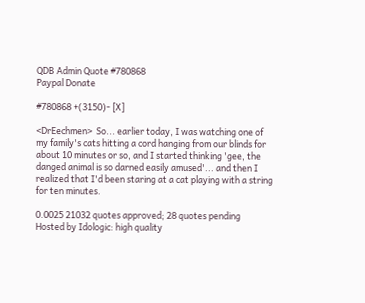QDB Admin Quote #780868
Paypal Donate

#780868 +(3150)- [X]

<DrEechmen>  So... earlier today, I was watching one of my family's cats hitting a cord hanging from our blinds for about 10 minutes or so, and I started thinking 'gee, the danged animal is so darned easily amused'... and then I realized that I'd been staring at a cat playing with a string for ten minutes.

0.0025 21032 quotes approved; 28 quotes pending
Hosted by Idologic: high quality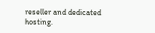reseller and dedicated hosting.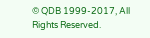© QDB 1999-2017, All Rights Reserved.